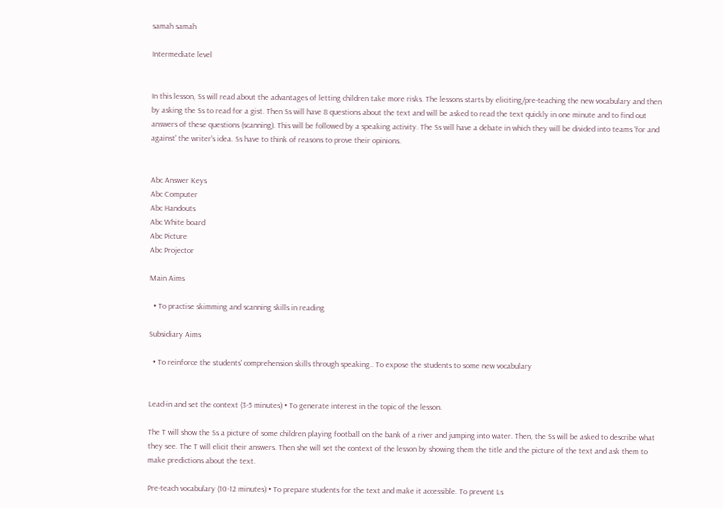samah samah

Intermediate level


In this lesson, Ss will read about the advantages of letting children take more risks. The lessons starts by eliciting/pre-teaching the new vocabulary and then by asking the Ss to read for a gist. Then Ss will have 8 questions about the text and will be asked to read the text quickly in one minute and to find out answers of these questions (scanning). This will be followed by a speaking activity. The Ss will have a debate in which they will be divided into teams 'for and against' the writer's idea. Ss have to think of reasons to prove their opinions.


Abc Answer Keys
Abc Computer
Abc Handouts
Abc White board
Abc Picture
Abc Projector

Main Aims

  • To practise skimming and scanning skills in reading

Subsidiary Aims

  • To reinforce the students' comprehension skills through speaking.. To expose the students to some new vocabulary


Lead-in and set the context (3-5 minutes) • To generate interest in the topic of the lesson.

The T will show the Ss a picture of some children playing football on the bank of a river and jumping into water. Then, the Ss will be asked to describe what they see. The T will elicit their answers. Then she will set the context of the lesson by showing them the title and the picture of the text and ask them to make predictions about the text.

Pre-teach vocabulary (10-12 minutes) • To prepare students for the text and make it accessible. To prevent Ls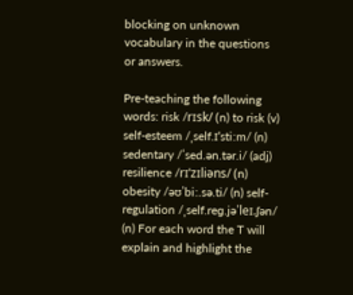blocking on unknown vocabulary in the questions or answers.

Pre-teaching the following words: risk /rɪsk/ (n) to risk (v) self-esteem /ˌself.ɪˈstiːm/ (n) sedentary /ˈsed.ən.tər.i/ (adj) resilience /rɪˈzɪliəns/ (n) obesity /əʊˈbiː.sə.ti/ (n) self-regulation /ˌself.reɡ.jəˈleɪ.ʃən/ (n) For each word the T will explain and highlight the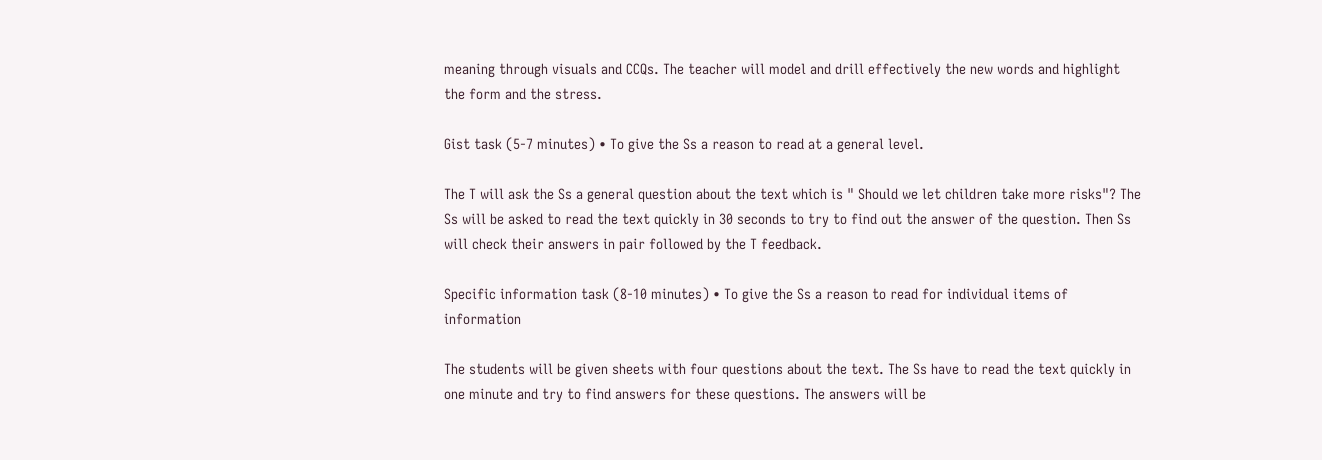meaning through visuals and CCQs. The teacher will model and drill effectively the new words and highlight the form and the stress.

Gist task (5-7 minutes) • To give the Ss a reason to read at a general level.

The T will ask the Ss a general question about the text which is " Should we let children take more risks"? The Ss will be asked to read the text quickly in 30 seconds to try to find out the answer of the question. Then Ss will check their answers in pair followed by the T feedback.

Specific information task (8-10 minutes) • To give the Ss a reason to read for individual items of information

The students will be given sheets with four questions about the text. The Ss have to read the text quickly in one minute and try to find answers for these questions. The answers will be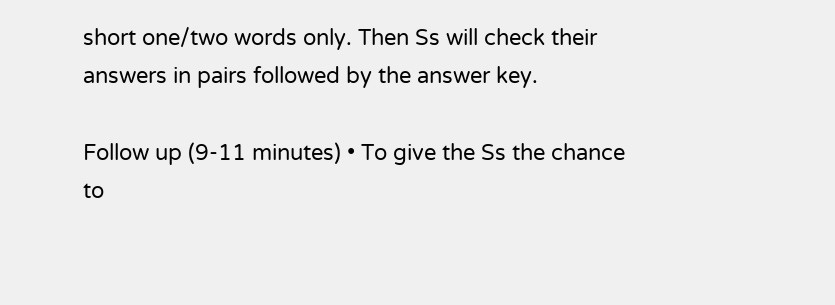short one/two words only. Then Ss will check their answers in pairs followed by the answer key.

Follow up (9-11 minutes) • To give the Ss the chance to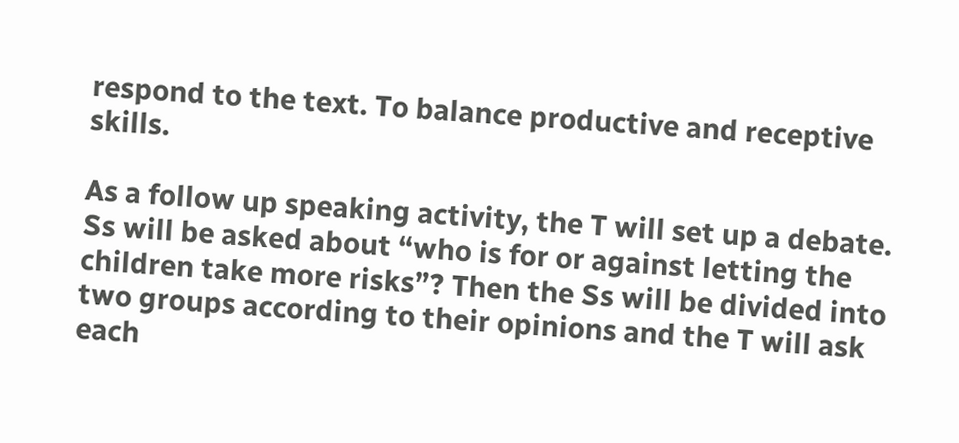respond to the text. To balance productive and receptive skills.

As a follow up speaking activity, the T will set up a debate. Ss will be asked about “who is for or against letting the children take more risks”? Then the Ss will be divided into two groups according to their opinions and the T will ask each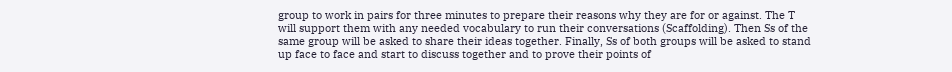group to work in pairs for three minutes to prepare their reasons why they are for or against. The T will support them with any needed vocabulary to run their conversations (Scaffolding). Then Ss of the same group will be asked to share their ideas together. Finally, Ss of both groups will be asked to stand up face to face and start to discuss together and to prove their points of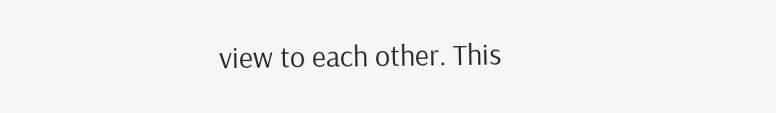view to each other. This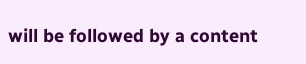will be followed by a content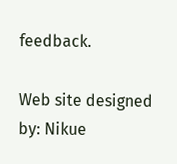feedback.

Web site designed by: Nikue